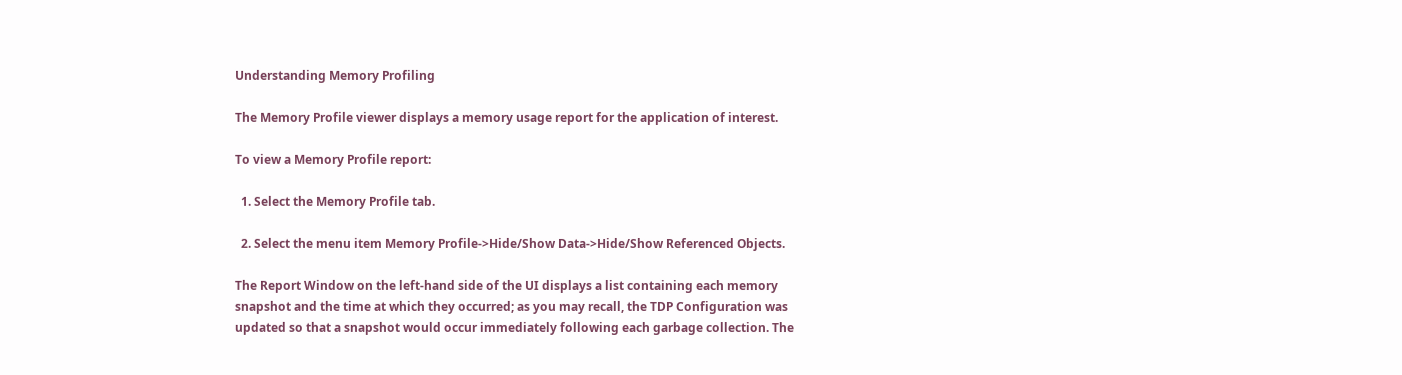Understanding Memory Profiling

The Memory Profile viewer displays a memory usage report for the application of interest.

To view a Memory Profile report:

  1. Select the Memory Profile tab.

  2. Select the menu item Memory Profile->Hide/Show Data->Hide/Show Referenced Objects.

The Report Window on the left-hand side of the UI displays a list containing each memory snapshot and the time at which they occurred; as you may recall, the TDP Configuration was updated so that a snapshot would occur immediately following each garbage collection. The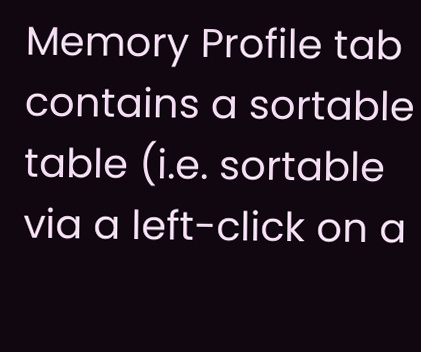Memory Profile tab contains a sortable table (i.e. sortable via a left-click on a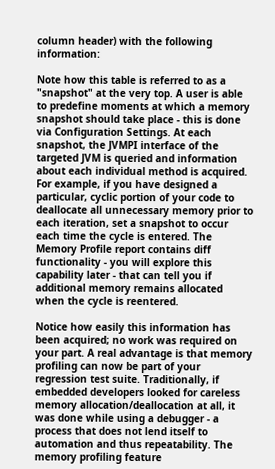column header) with the following information:

Note how this table is referred to as a "snapshot" at the very top. A user is able to predefine moments at which a memory snapshot should take place - this is done via Configuration Settings. At each snapshot, the JVMPI interface of the targeted JVM is queried and information about each individual method is acquired. For example, if you have designed a particular, cyclic portion of your code to deallocate all unnecessary memory prior to each iteration, set a snapshot to occur each time the cycle is entered. The Memory Profile report contains diff functionality - you will explore this capability later - that can tell you if additional memory remains allocated when the cycle is reentered.

Notice how easily this information has been acquired; no work was required on your part. A real advantage is that memory profiling can now be part of your regression test suite. Traditionally, if embedded developers looked for careless memory allocation/deallocation at all, it was done while using a debugger - a process that does not lend itself to automation and thus repeatability. The memory profiling feature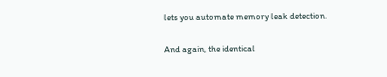lets you automate memory leak detection.

And again, the identical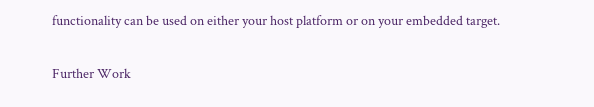functionality can be used on either your host platform or on your embedded target.

Further Work